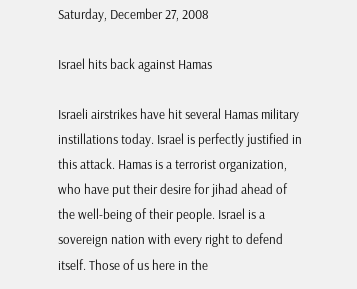Saturday, December 27, 2008

Israel hits back against Hamas

Israeli airstrikes have hit several Hamas military instillations today. Israel is perfectly justified in this attack. Hamas is a terrorist organization, who have put their desire for jihad ahead of the well-being of their people. Israel is a sovereign nation with every right to defend itself. Those of us here in the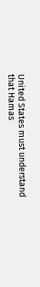United States must understand that Hamas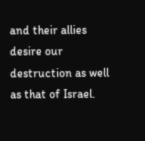and their allies desire our destruction as well as that of Israel.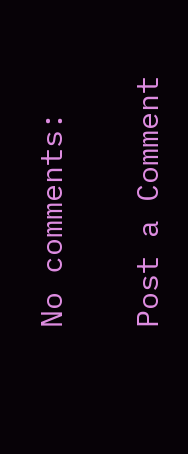No comments:

Post a Comment